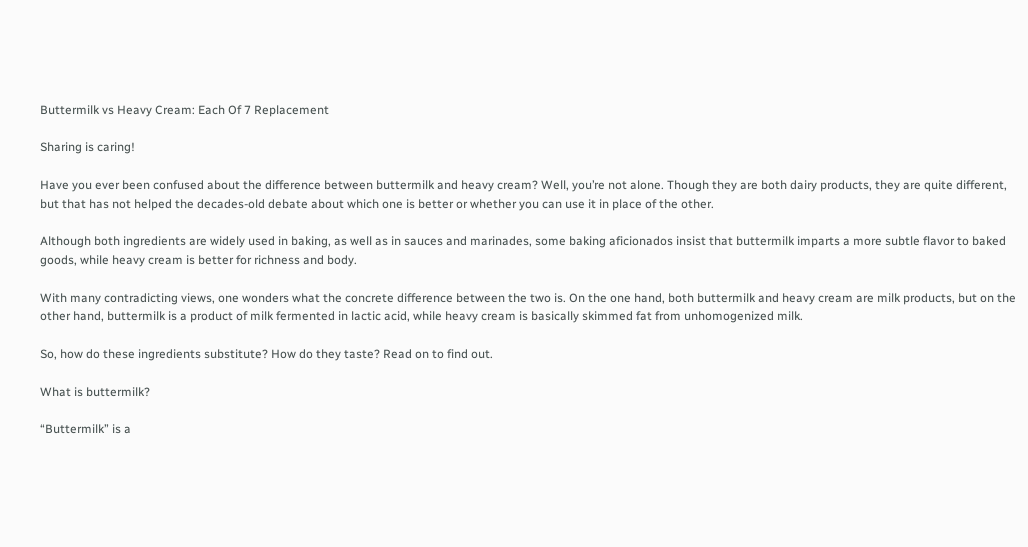Buttermilk vs Heavy Cream: Each Of 7 Replacement

Sharing is caring!

Have you ever been confused about the difference between buttermilk and heavy cream? Well, you’re not alone. Though they are both dairy products, they are quite different, but that has not helped the decades-old debate about which one is better or whether you can use it in place of the other.

Although both ingredients are widely used in baking, as well as in sauces and marinades, some baking aficionados insist that buttermilk imparts a more subtle flavor to baked goods, while heavy cream is better for richness and body.

With many contradicting views, one wonders what the concrete difference between the two is. On the one hand, both buttermilk and heavy cream are milk products, but on the other hand, buttermilk is a product of milk fermented in lactic acid, while heavy cream is basically skimmed fat from unhomogenized milk.

So, how do these ingredients substitute? How do they taste? Read on to find out.

What is buttermilk?

“Buttermilk” is a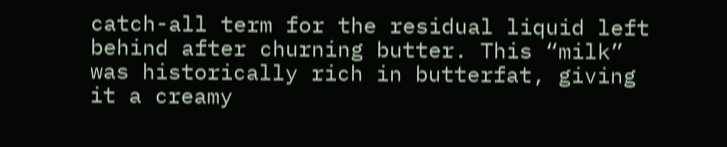catch-all term for the residual liquid left behind after churning butter. This “milk” was historically rich in butterfat, giving it a creamy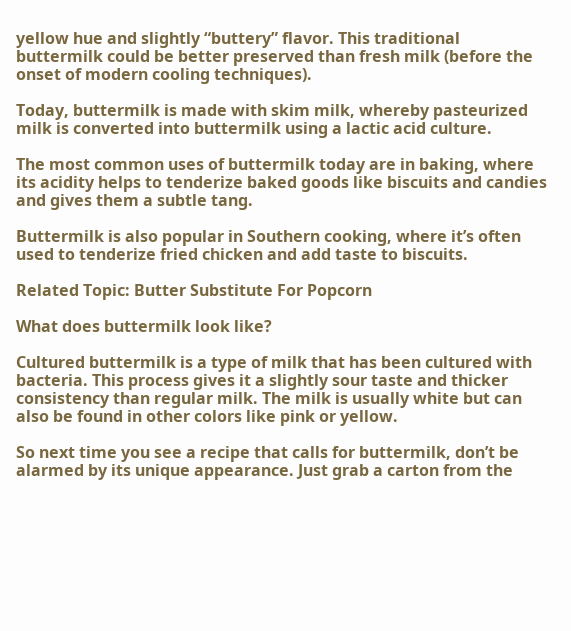yellow hue and slightly “buttery” flavor. This traditional buttermilk could be better preserved than fresh milk (before the onset of modern cooling techniques).

Today, buttermilk is made with skim milk, whereby pasteurized milk is converted into buttermilk using a lactic acid culture.

The most common uses of buttermilk today are in baking, where its acidity helps to tenderize baked goods like biscuits and candies and gives them a subtle tang.

Buttermilk is also popular in Southern cooking, where it’s often used to tenderize fried chicken and add taste to biscuits.

Related Topic: Butter Substitute For Popcorn

What does buttermilk look like?

Cultured buttermilk is a type of milk that has been cultured with bacteria. This process gives it a slightly sour taste and thicker consistency than regular milk. The milk is usually white but can also be found in other colors like pink or yellow.

So next time you see a recipe that calls for buttermilk, don’t be alarmed by its unique appearance. Just grab a carton from the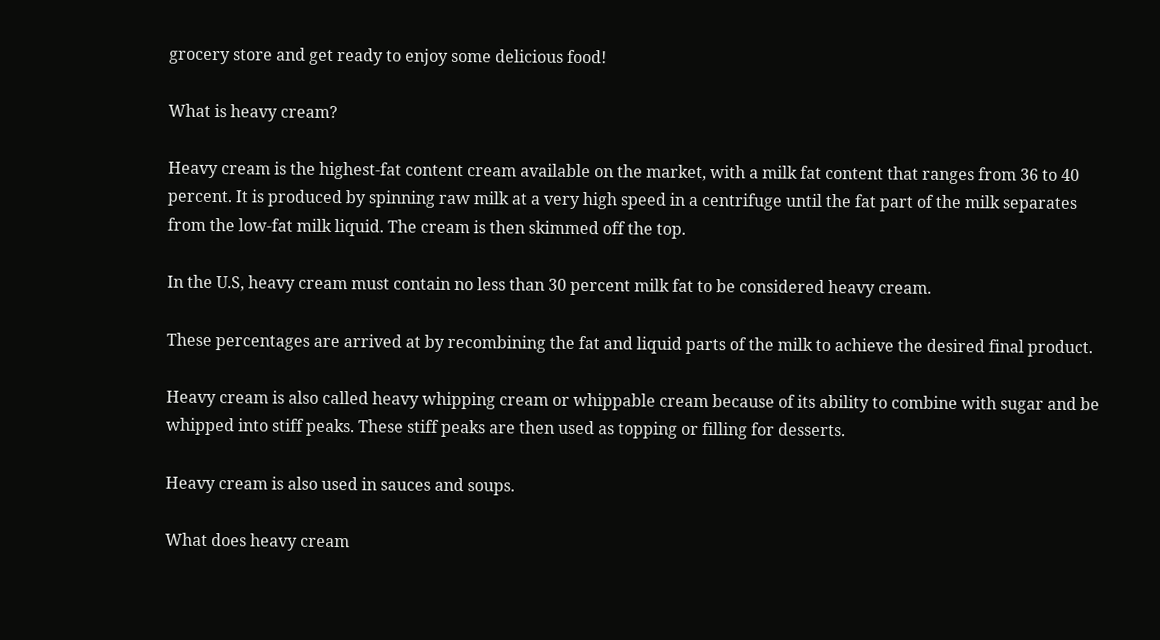grocery store and get ready to enjoy some delicious food!

What is heavy cream?

Heavy cream is the highest-fat content cream available on the market, with a milk fat content that ranges from 36 to 40 percent. It is produced by spinning raw milk at a very high speed in a centrifuge until the fat part of the milk separates from the low-fat milk liquid. The cream is then skimmed off the top.

In the U.S, heavy cream must contain no less than 30 percent milk fat to be considered heavy cream.

These percentages are arrived at by recombining the fat and liquid parts of the milk to achieve the desired final product.

Heavy cream is also called heavy whipping cream or whippable cream because of its ability to combine with sugar and be whipped into stiff peaks. These stiff peaks are then used as topping or filling for desserts.

Heavy cream is also used in sauces and soups.

What does heavy cream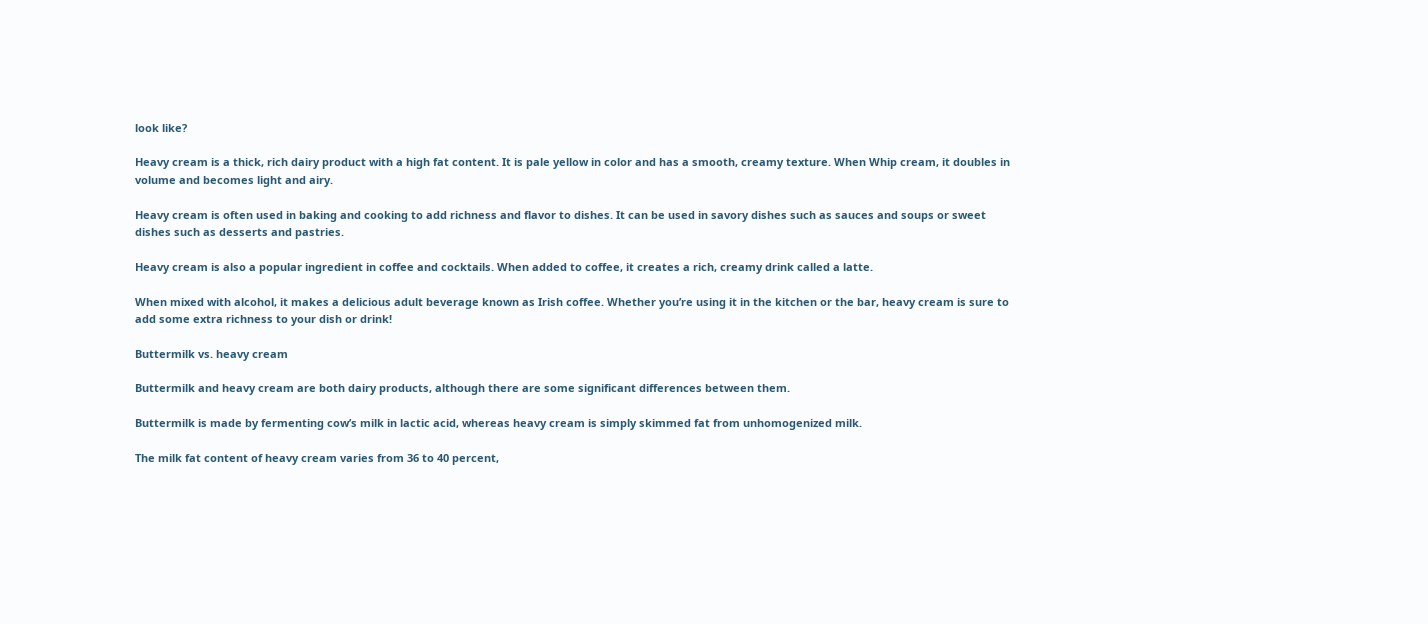look like?

Heavy cream is a thick, rich dairy product with a high fat content. It is pale yellow in color and has a smooth, creamy texture. When Whip cream, it doubles in volume and becomes light and airy.

Heavy cream is often used in baking and cooking to add richness and flavor to dishes. It can be used in savory dishes such as sauces and soups or sweet dishes such as desserts and pastries.

Heavy cream is also a popular ingredient in coffee and cocktails. When added to coffee, it creates a rich, creamy drink called a latte.

When mixed with alcohol, it makes a delicious adult beverage known as Irish coffee. Whether you’re using it in the kitchen or the bar, heavy cream is sure to add some extra richness to your dish or drink!

Buttermilk vs. heavy cream

Buttermilk and heavy cream are both dairy products, although there are some significant differences between them.

Buttermilk is made by fermenting cow’s milk in lactic acid, whereas heavy cream is simply skimmed fat from unhomogenized milk.

The milk fat content of heavy cream varies from 36 to 40 percent,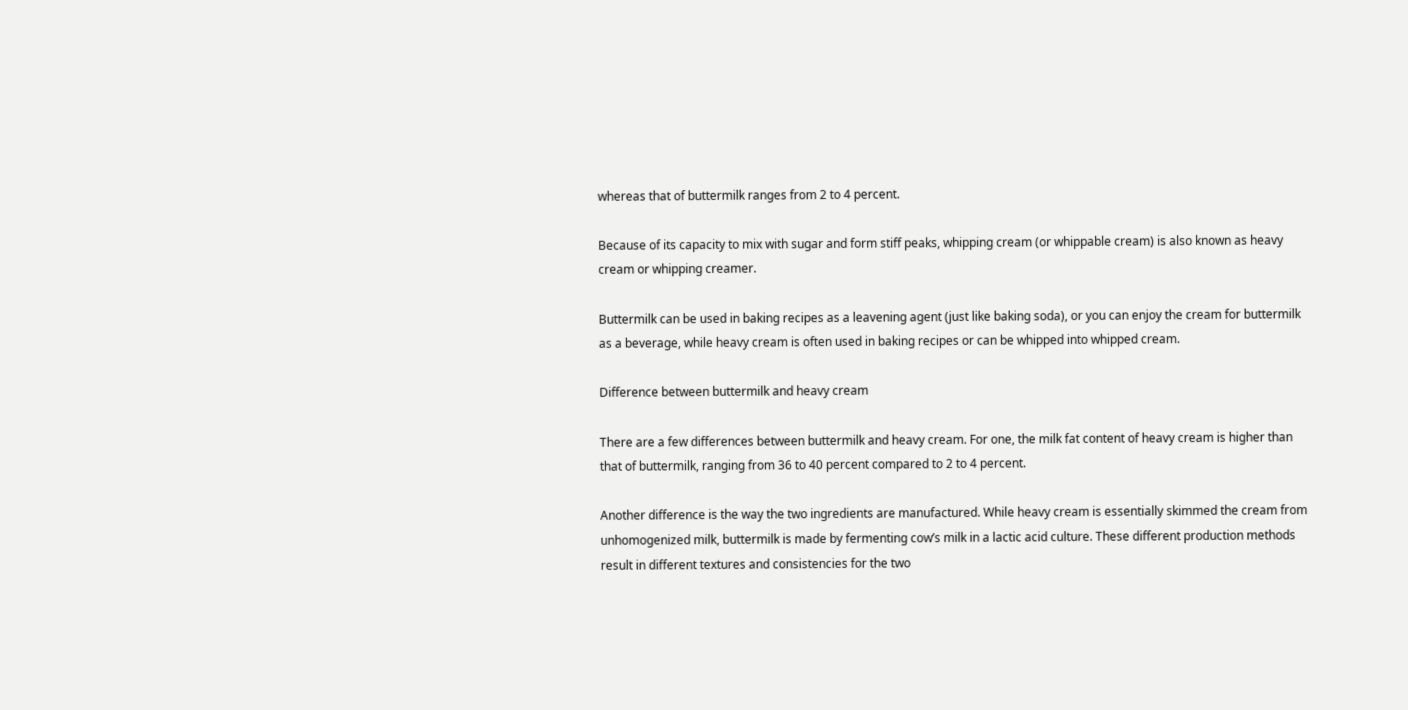whereas that of buttermilk ranges from 2 to 4 percent.

Because of its capacity to mix with sugar and form stiff peaks, whipping cream (or whippable cream) is also known as heavy cream or whipping creamer.

Buttermilk can be used in baking recipes as a leavening agent (just like baking soda), or you can enjoy the cream for buttermilk as a beverage, while heavy cream is often used in baking recipes or can be whipped into whipped cream.

Difference between buttermilk and heavy cream

There are a few differences between buttermilk and heavy cream. For one, the milk fat content of heavy cream is higher than that of buttermilk, ranging from 36 to 40 percent compared to 2 to 4 percent.

Another difference is the way the two ingredients are manufactured. While heavy cream is essentially skimmed the cream from unhomogenized milk, buttermilk is made by fermenting cow’s milk in a lactic acid culture. These different production methods result in different textures and consistencies for the two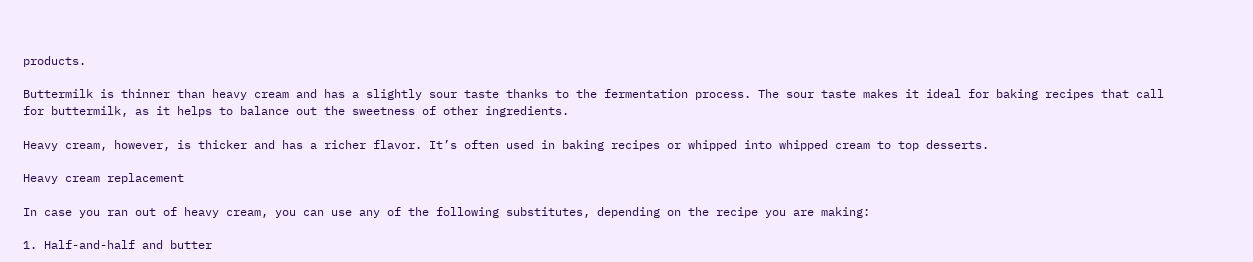products.

Buttermilk is thinner than heavy cream and has a slightly sour taste thanks to the fermentation process. The sour taste makes it ideal for baking recipes that call for buttermilk, as it helps to balance out the sweetness of other ingredients.

Heavy cream, however, is thicker and has a richer flavor. It’s often used in baking recipes or whipped into whipped cream to top desserts.

Heavy cream replacement

In case you ran out of heavy cream, you can use any of the following substitutes, depending on the recipe you are making:

1. Half-and-half and butter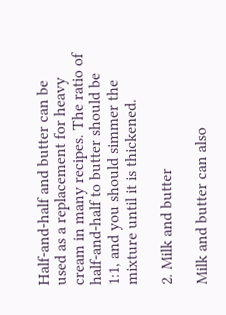Half-and-half and butter can be used as a replacement for heavy cream in many recipes. The ratio of half-and-half to butter should be 1:1, and you should simmer the mixture until it is thickened.

2. Milk and butter

Milk and butter can also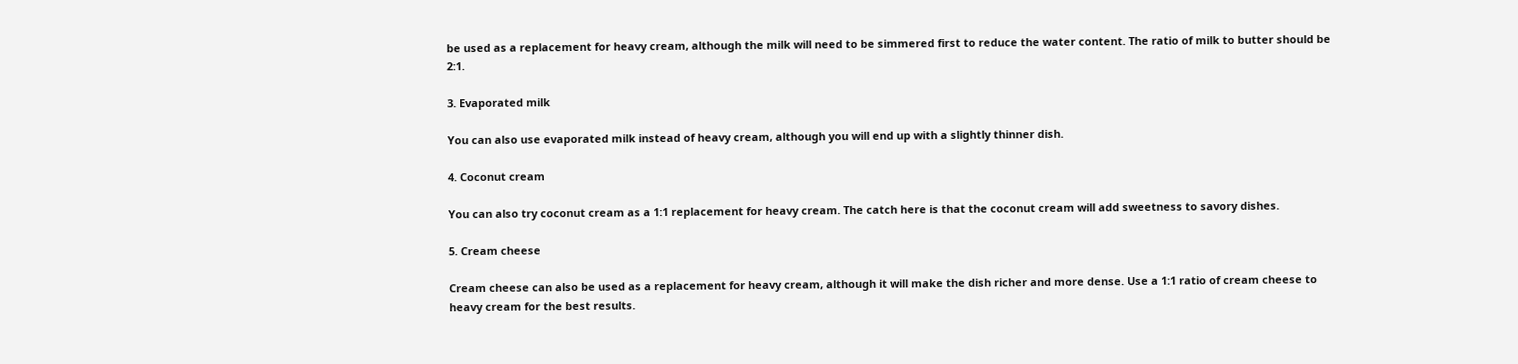be used as a replacement for heavy cream, although the milk will need to be simmered first to reduce the water content. The ratio of milk to butter should be 2:1.

3. Evaporated milk

You can also use evaporated milk instead of heavy cream, although you will end up with a slightly thinner dish.

4. Coconut cream

You can also try coconut cream as a 1:1 replacement for heavy cream. The catch here is that the coconut cream will add sweetness to savory dishes.

5. Cream cheese

Cream cheese can also be used as a replacement for heavy cream, although it will make the dish richer and more dense. Use a 1:1 ratio of cream cheese to heavy cream for the best results.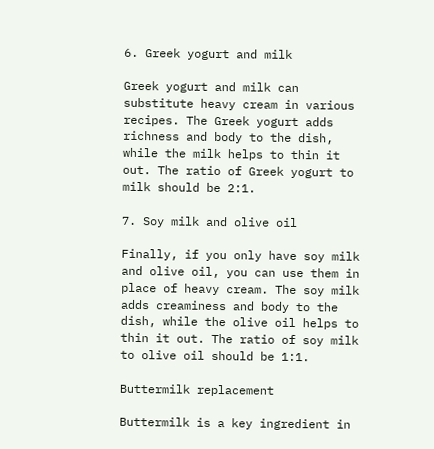6. Greek yogurt and milk

Greek yogurt and milk can substitute heavy cream in various recipes. The Greek yogurt adds richness and body to the dish, while the milk helps to thin it out. The ratio of Greek yogurt to milk should be 2:1.

7. Soy milk and olive oil

Finally, if you only have soy milk and olive oil, you can use them in place of heavy cream. The soy milk adds creaminess and body to the dish, while the olive oil helps to thin it out. The ratio of soy milk to olive oil should be 1:1.

Buttermilk replacement

Buttermilk is a key ingredient in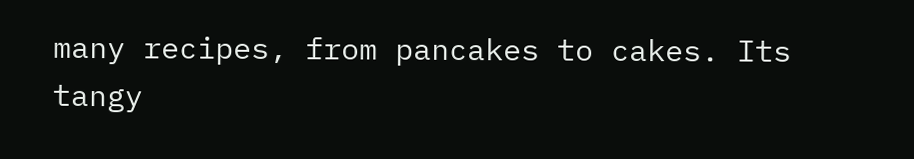many recipes, from pancakes to cakes. Its tangy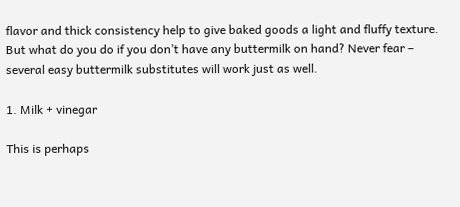flavor and thick consistency help to give baked goods a light and fluffy texture. But what do you do if you don’t have any buttermilk on hand? Never fear – several easy buttermilk substitutes will work just as well.

1. Milk + vinegar

This is perhaps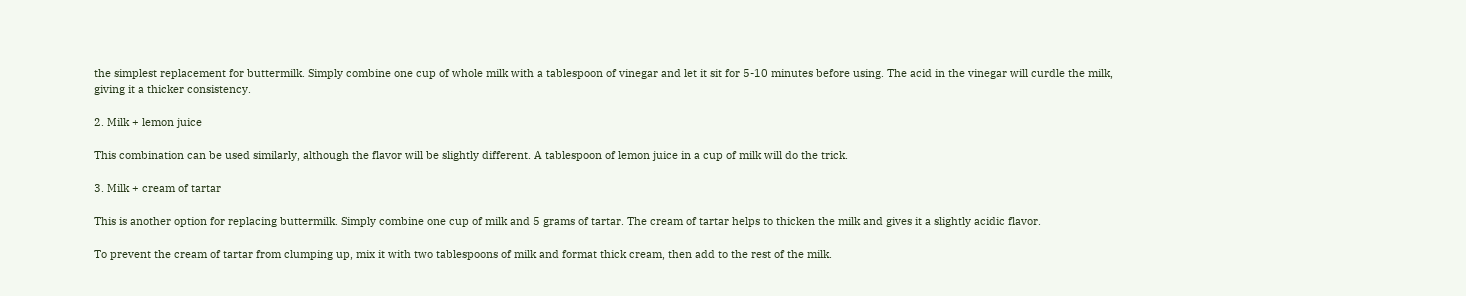the simplest replacement for buttermilk. Simply combine one cup of whole milk with a tablespoon of vinegar and let it sit for 5-10 minutes before using. The acid in the vinegar will curdle the milk, giving it a thicker consistency.

2. Milk + lemon juice

This combination can be used similarly, although the flavor will be slightly different. A tablespoon of lemon juice in a cup of milk will do the trick.

3. Milk + cream of tartar

This is another option for replacing buttermilk. Simply combine one cup of milk and 5 grams of tartar. The cream of tartar helps to thicken the milk and gives it a slightly acidic flavor.

To prevent the cream of tartar from clumping up, mix it with two tablespoons of milk and format thick cream, then add to the rest of the milk.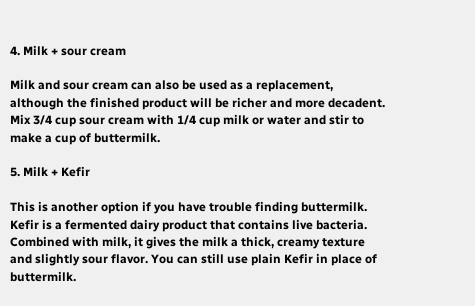4. Milk + sour cream

Milk and sour cream can also be used as a replacement, although the finished product will be richer and more decadent. Mix 3/4 cup sour cream with 1/4 cup milk or water and stir to make a cup of buttermilk.

5. Milk + Kefir

This is another option if you have trouble finding buttermilk. Kefir is a fermented dairy product that contains live bacteria. Combined with milk, it gives the milk a thick, creamy texture and slightly sour flavor. You can still use plain Kefir in place of buttermilk.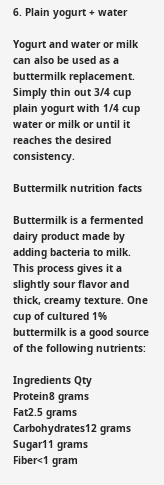6. Plain yogurt + water

Yogurt and water or milk can also be used as a buttermilk replacement. Simply thin out 3/4 cup plain yogurt with 1/4 cup water or milk or until it reaches the desired consistency.

Buttermilk nutrition facts

Buttermilk is a fermented dairy product made by adding bacteria to milk. This process gives it a slightly sour flavor and thick, creamy texture. One cup of cultured 1% buttermilk is a good source of the following nutrients:

Ingredients Qty
Protein8 grams
Fat2.5 grams
Carbohydrates12 grams
Sugar11 grams
Fiber<1 gram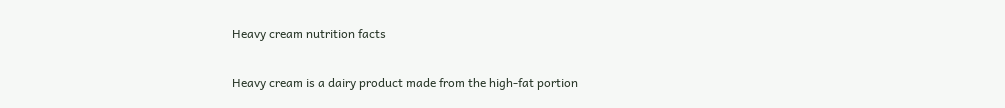Heavy cream nutrition facts

Heavy cream is a dairy product made from the high-fat portion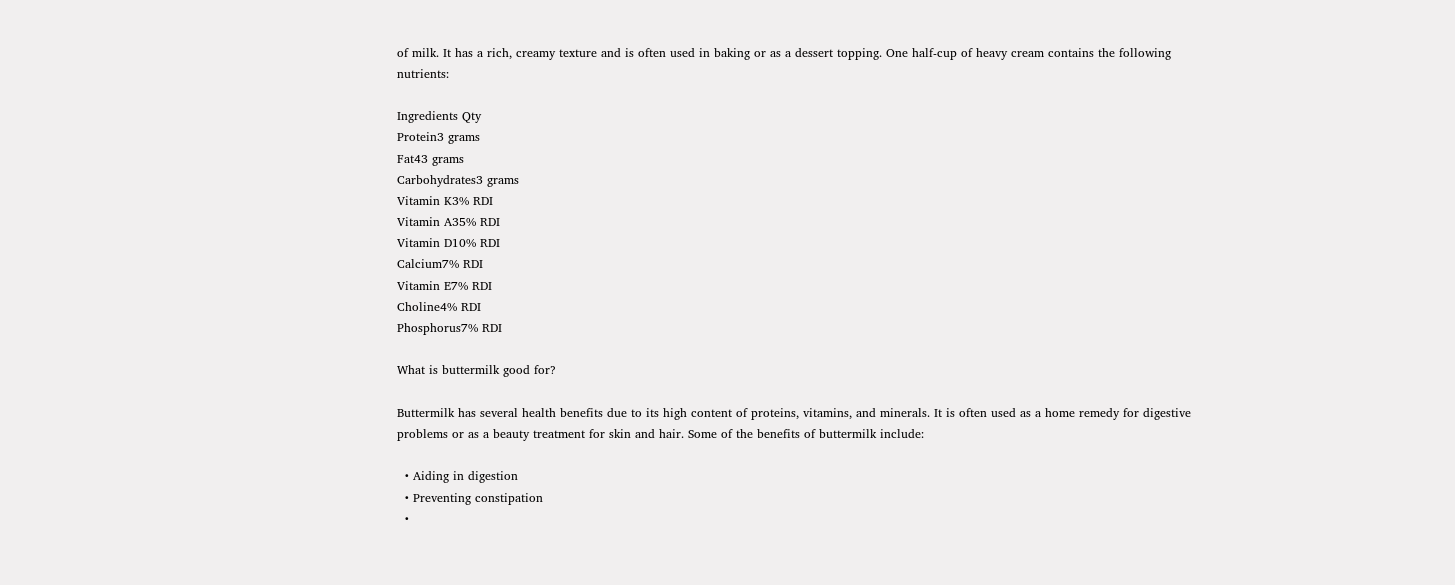of milk. It has a rich, creamy texture and is often used in baking or as a dessert topping. One half-cup of heavy cream contains the following nutrients:

Ingredients Qty
Protein3 grams
Fat43 grams
Carbohydrates3 grams
Vitamin K3% RDI
Vitamin A35% RDI
Vitamin D10% RDI
Calcium7% RDI
Vitamin E7% RDI
Choline4% RDI
Phosphorus7% RDI

What is buttermilk good for?

Buttermilk has several health benefits due to its high content of proteins, vitamins, and minerals. It is often used as a home remedy for digestive problems or as a beauty treatment for skin and hair. Some of the benefits of buttermilk include:

  • Aiding in digestion
  • Preventing constipation
  •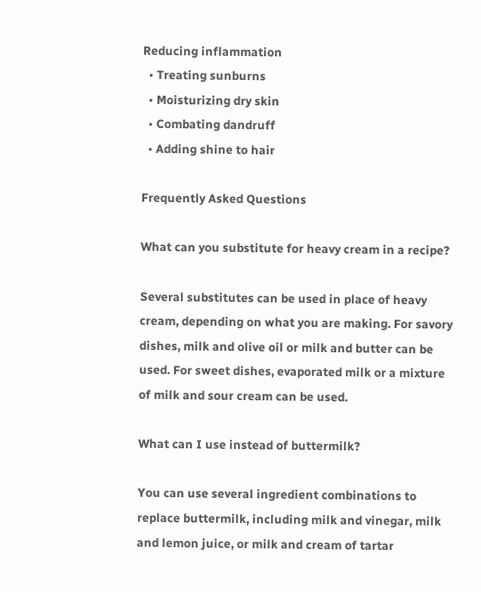Reducing inflammation
  • Treating sunburns
  • Moisturizing dry skin
  • Combating dandruff
  • Adding shine to hair

Frequently Asked Questions

What can you substitute for heavy cream in a recipe?

Several substitutes can be used in place of heavy cream, depending on what you are making. For savory dishes, milk and olive oil or milk and butter can be used. For sweet dishes, evaporated milk or a mixture of milk and sour cream can be used.

What can I use instead of buttermilk?

You can use several ingredient combinations to replace buttermilk, including milk and vinegar, milk and lemon juice, or milk and cream of tartar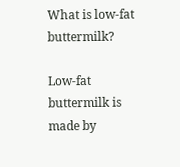What is low-fat buttermilk?

Low-fat buttermilk is made by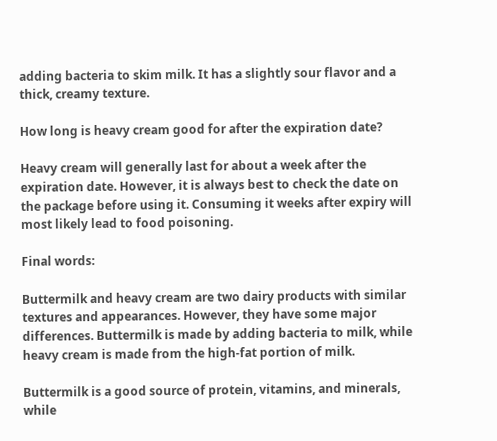adding bacteria to skim milk. It has a slightly sour flavor and a thick, creamy texture.

How long is heavy cream good for after the expiration date?

Heavy cream will generally last for about a week after the expiration date. However, it is always best to check the date on the package before using it. Consuming it weeks after expiry will most likely lead to food poisoning.

Final words:

Buttermilk and heavy cream are two dairy products with similar textures and appearances. However, they have some major differences. Buttermilk is made by adding bacteria to milk, while heavy cream is made from the high-fat portion of milk.

Buttermilk is a good source of protein, vitamins, and minerals, while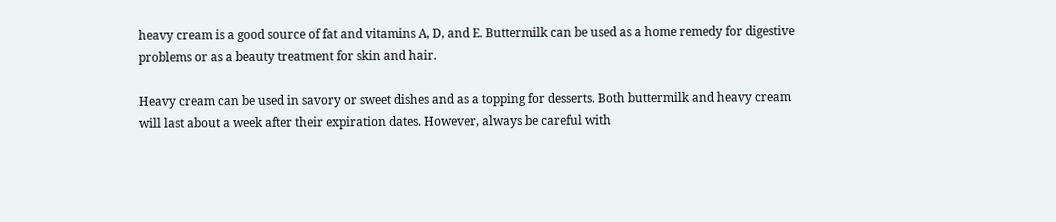heavy cream is a good source of fat and vitamins A, D, and E. Buttermilk can be used as a home remedy for digestive problems or as a beauty treatment for skin and hair.

Heavy cream can be used in savory or sweet dishes and as a topping for desserts. Both buttermilk and heavy cream will last about a week after their expiration dates. However, always be careful with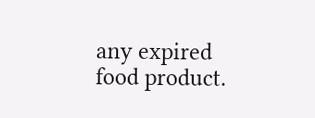any expired food product.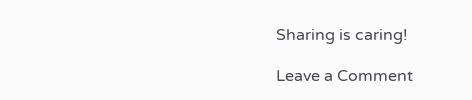Sharing is caring!

Leave a Comment